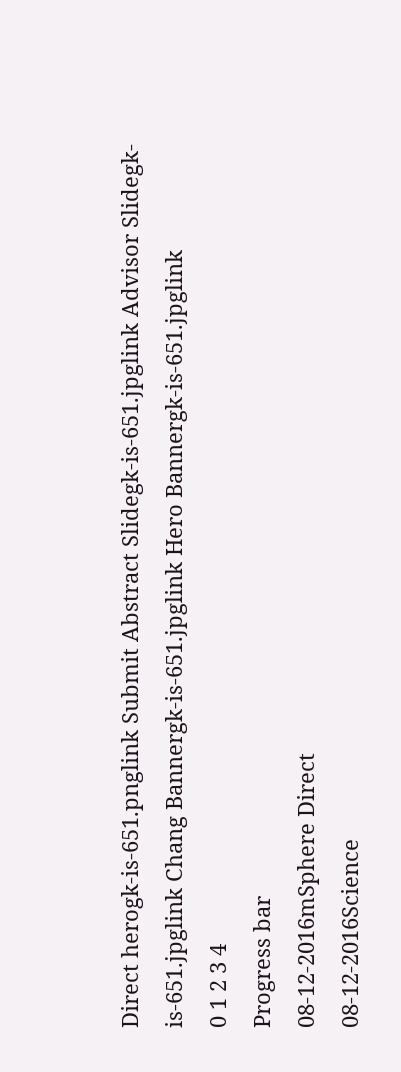Direct herogk-is-651.pnglink Submit Abstract Slidegk-is-651.jpglink Advisor Slidegk-is-651.jpglink Chang Bannergk-is-651.jpglink Hero Bannergk-is-651.jpglink
0 1 2 3 4
Progress bar
08-12-2016mSphere Direct
08-12-2016Science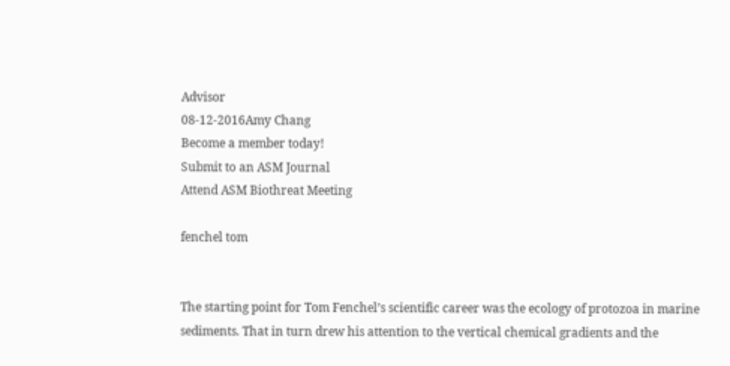Advisor
08-12-2016Amy Chang
Become a member today!
Submit to an ASM Journal
Attend ASM Biothreat Meeting

fenchel tom


The starting point for Tom Fenchel’s scientific career was the ecology of protozoa in marine sediments. That in turn drew his attention to the vertical chemical gradients and the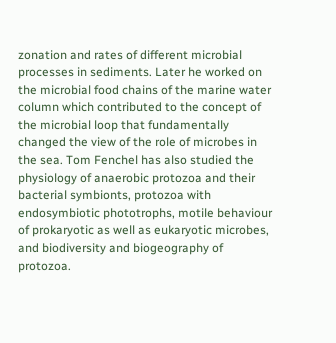zonation and rates of different microbial processes in sediments. Later he worked on the microbial food chains of the marine water column which contributed to the concept of the microbial loop that fundamentally changed the view of the role of microbes in the sea. Tom Fenchel has also studied the physiology of anaerobic protozoa and their bacterial symbionts, protozoa with endosymbiotic phototrophs, motile behaviour of prokaryotic as well as eukaryotic microbes, and biodiversity and biogeography of protozoa.